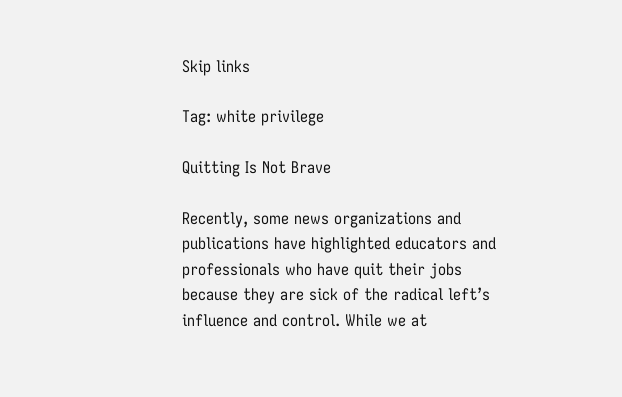Skip links

Tag: white privilege

Quitting Is Not Brave

Recently, some news organizations and publications have highlighted educators and professionals who have quit their jobs because they are sick of the radical left’s influence and control. While we at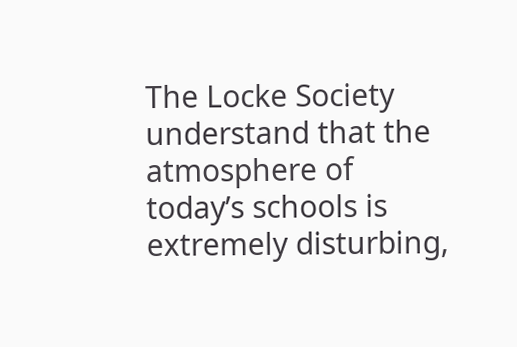The Locke Society understand that the atmosphere of today’s schools is extremely disturbing,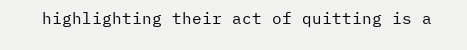highlighting their act of quitting is a